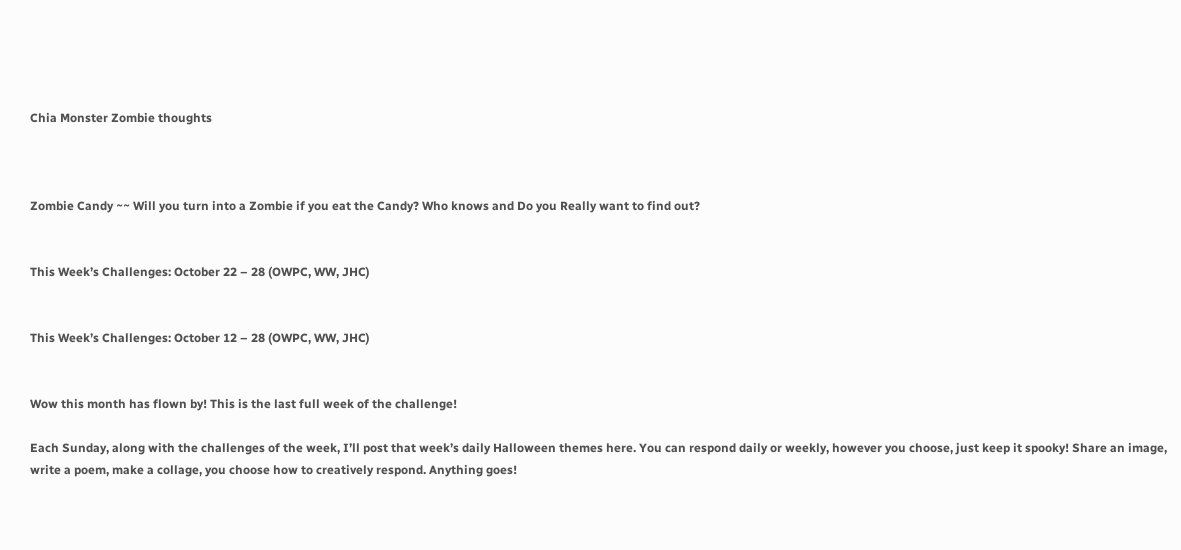Chia Monster Zombie thoughts



Zombie Candy ~~ Will you turn into a Zombie if you eat the Candy? Who knows and Do you Really want to find out?


This Week’s Challenges: October 22 – 28 (OWPC, WW, JHC)


This Week’s Challenges: October 12 – 28 (OWPC, WW, JHC)


Wow this month has flown by! This is the last full week of the challenge!

Each Sunday, along with the challenges of the week, I’ll post that week’s daily Halloween themes here. You can respond daily or weekly, however you choose, just keep it spooky! Share an image, write a poem, make a collage, you choose how to creatively respond. Anything goes!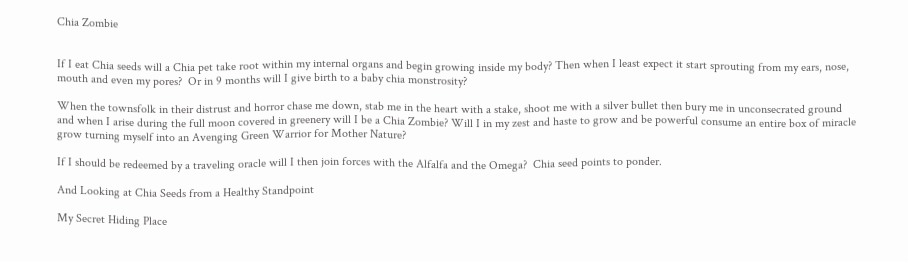Chia Zombie


If I eat Chia seeds will a Chia pet take root within my internal organs and begin growing inside my body? Then when I least expect it start sprouting from my ears, nose, mouth and even my pores?  Or in 9 months will I give birth to a baby chia monstrosity?

When the townsfolk in their distrust and horror chase me down, stab me in the heart with a stake, shoot me with a silver bullet then bury me in unconsecrated ground and when I arise during the full moon covered in greenery will I be a Chia Zombie? Will I in my zest and haste to grow and be powerful consume an entire box of miracle grow turning myself into an Avenging Green Warrior for Mother Nature?

If I should be redeemed by a traveling oracle will I then join forces with the Alfalfa and the Omega?  Chia seed points to ponder.

And Looking at Chia Seeds from a Healthy Standpoint

My Secret Hiding Place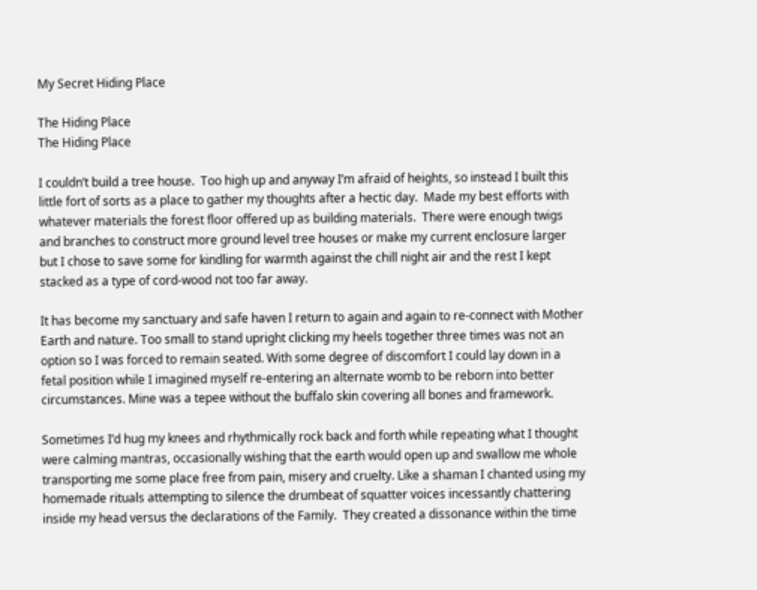My Secret Hiding Place

The Hiding Place
The Hiding Place

I couldn’t build a tree house.  Too high up and anyway I’m afraid of heights, so instead I built this little fort of sorts as a place to gather my thoughts after a hectic day.  Made my best efforts with whatever materials the forest floor offered up as building materials.  There were enough twigs and branches to construct more ground level tree houses or make my current enclosure larger but I chose to save some for kindling for warmth against the chill night air and the rest I kept stacked as a type of cord-wood not too far away.

It has become my sanctuary and safe haven I return to again and again to re-connect with Mother Earth and nature. Too small to stand upright clicking my heels together three times was not an option so I was forced to remain seated. With some degree of discomfort I could lay down in a fetal position while I imagined myself re-entering an alternate womb to be reborn into better circumstances. Mine was a tepee without the buffalo skin covering all bones and framework.

Sometimes I’d hug my knees and rhythmically rock back and forth while repeating what I thought were calming mantras, occasionally wishing that the earth would open up and swallow me whole transporting me some place free from pain, misery and cruelty. Like a shaman I chanted using my homemade rituals attempting to silence the drumbeat of squatter voices incessantly chattering inside my head versus the declarations of the Family.  They created a dissonance within the time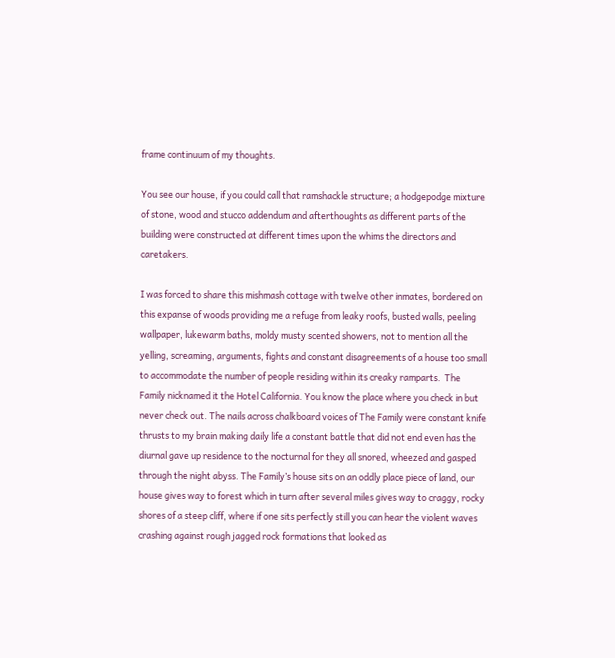frame continuum of my thoughts.

You see our house, if you could call that ramshackle structure; a hodgepodge mixture of stone, wood and stucco addendum and afterthoughts as different parts of the building were constructed at different times upon the whims the directors and caretakers.

I was forced to share this mishmash cottage with twelve other inmates, bordered on this expanse of woods providing me a refuge from leaky roofs, busted walls, peeling wallpaper, lukewarm baths, moldy musty scented showers, not to mention all the yelling, screaming, arguments, fights and constant disagreements of a house too small to accommodate the number of people residing within its creaky ramparts.  The Family nicknamed it the Hotel California. You know the place where you check in but never check out. The nails across chalkboard voices of The Family were constant knife thrusts to my brain making daily life a constant battle that did not end even has the diurnal gave up residence to the nocturnal for they all snored, wheezed and gasped through the night abyss. The Family’s house sits on an oddly place piece of land, our house gives way to forest which in turn after several miles gives way to craggy, rocky shores of a steep cliff, where if one sits perfectly still you can hear the violent waves crashing against rough jagged rock formations that looked as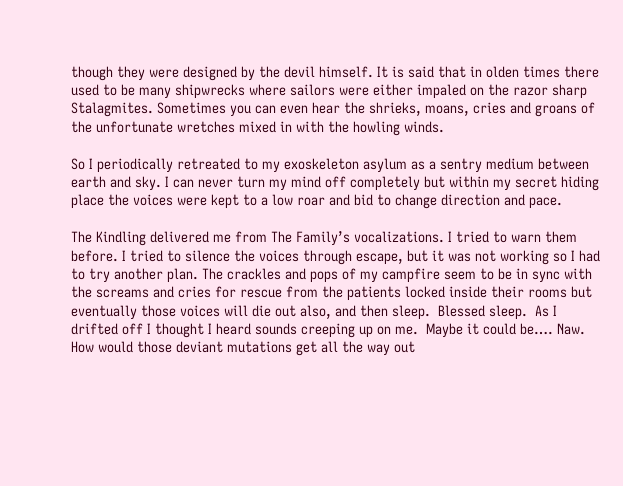though they were designed by the devil himself. It is said that in olden times there used to be many shipwrecks where sailors were either impaled on the razor sharp Stalagmites. Sometimes you can even hear the shrieks, moans, cries and groans of the unfortunate wretches mixed in with the howling winds.

So I periodically retreated to my exoskeleton asylum as a sentry medium between earth and sky. I can never turn my mind off completely but within my secret hiding place the voices were kept to a low roar and bid to change direction and pace.

The Kindling delivered me from The Family’s vocalizations. I tried to warn them before. I tried to silence the voices through escape, but it was not working so I had to try another plan. The crackles and pops of my campfire seem to be in sync with the screams and cries for rescue from the patients locked inside their rooms but eventually those voices will die out also, and then sleep.  Blessed sleep.  As I drifted off I thought I heard sounds creeping up on me.  Maybe it could be…. Naw.  How would those deviant mutations get all the way out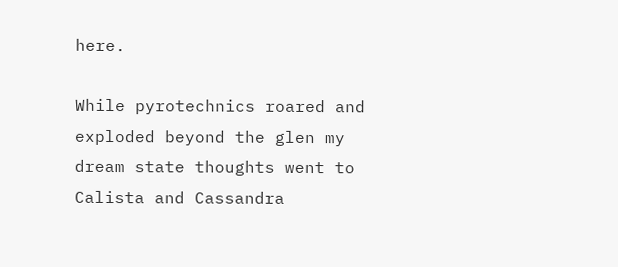here.

While pyrotechnics roared and exploded beyond the glen my dream state thoughts went to Calista and Cassandra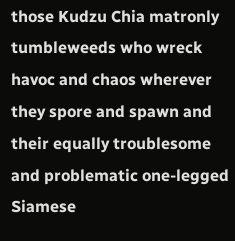those Kudzu Chia matronly tumbleweeds who wreck havoc and chaos wherever they spore and spawn and their equally troublesome and problematic one-legged Siamese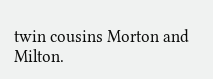twin cousins Morton and Milton.